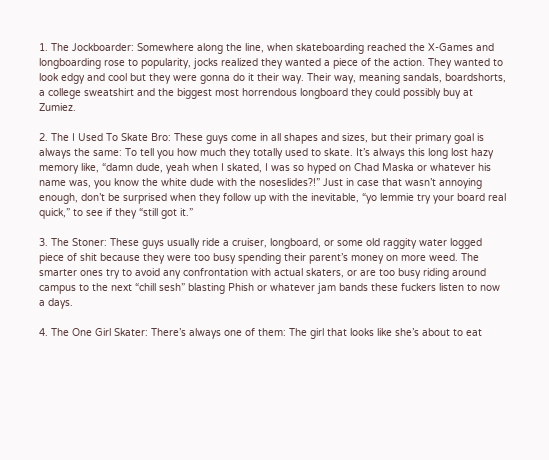1. The Jockboarder: Somewhere along the line, when skateboarding reached the X-Games and longboarding rose to popularity, jocks realized they wanted a piece of the action. They wanted to look edgy and cool but they were gonna do it their way. Their way, meaning sandals, boardshorts, a college sweatshirt and the biggest most horrendous longboard they could possibly buy at Zumiez.

2. The I Used To Skate Bro: These guys come in all shapes and sizes, but their primary goal is always the same: To tell you how much they totally used to skate. It’s always this long lost hazy memory like, “damn dude, yeah when I skated, I was so hyped on Chad Maska or whatever his name was, you know the white dude with the noseslides?!” Just in case that wasn’t annoying enough, don’t be surprised when they follow up with the inevitable, “yo lemmie try your board real quick,” to see if they “still got it.”

3. The Stoner: These guys usually ride a cruiser, longboard, or some old raggity water logged piece of shit because they were too busy spending their parent’s money on more weed. The smarter ones try to avoid any confrontation with actual skaters, or are too busy riding around campus to the next “chill sesh” blasting Phish or whatever jam bands these fuckers listen to now a days.

4. The One Girl Skater: There’s always one of them: The girl that looks like she’s about to eat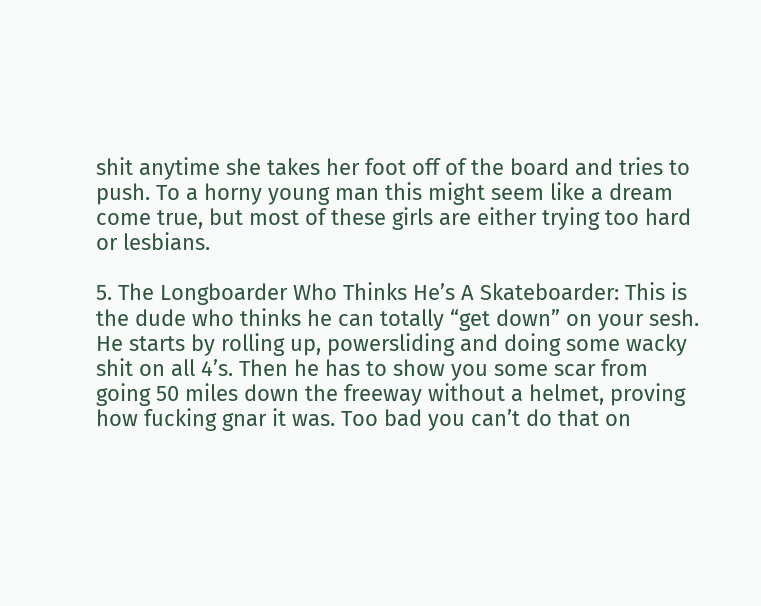shit anytime she takes her foot off of the board and tries to push. To a horny young man this might seem like a dream come true, but most of these girls are either trying too hard or lesbians.

5. The Longboarder Who Thinks He’s A Skateboarder: This is the dude who thinks he can totally “get down” on your sesh. He starts by rolling up, powersliding and doing some wacky shit on all 4’s. Then he has to show you some scar from going 50 miles down the freeway without a helmet, proving how fucking gnar it was. Too bad you can’t do that on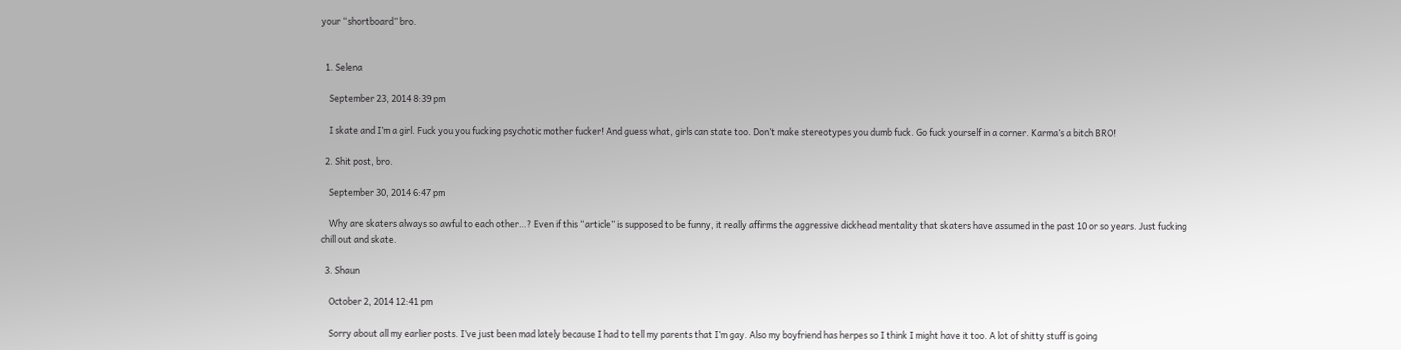your “shortboard” bro.


  1. Selena

    September 23, 2014 8:39 pm

    I skate and I’m a girl. Fuck you you fucking psychotic mother fucker! And guess what, girls can state too. Don’t make stereotypes you dumb fuck. Go fuck yourself in a corner. Karma’s a bitch BRO!

  2. Shit post, bro.

    September 30, 2014 6:47 pm

    Why are skaters always so awful to each other…? Even if this “article” is supposed to be funny, it really affirms the aggressive dickhead mentality that skaters have assumed in the past 10 or so years. Just fucking chill out and skate.

  3. Shaun

    October 2, 2014 12:41 pm

    Sorry about all my earlier posts. I’ve just been mad lately because I had to tell my parents that I’m gay. Also my boyfriend has herpes so I think I might have it too. A lot of shitty stuff is going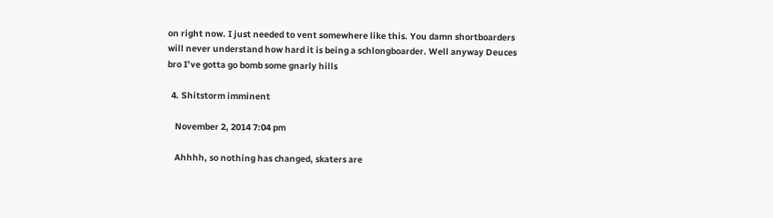on right now. I just needed to vent somewhere like this. You damn shortboarders will never understand how hard it is being a schlongboarder. Well anyway Deuces bro I’ve gotta go bomb some gnarly hills

  4. Shitstorm imminent

    November 2, 2014 7:04 pm

    Ahhhh, so nothing has changed, skaters are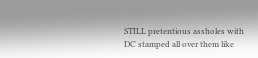STILL pretentious assholes with DC stamped all over them like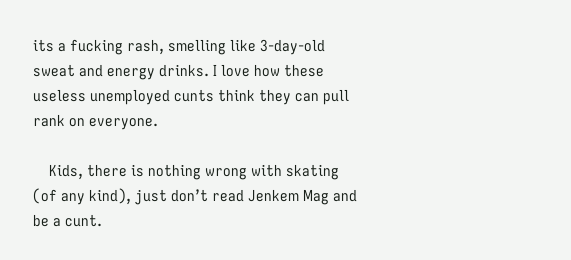its a fucking rash, smelling like 3-day-old sweat and energy drinks. I love how these useless unemployed cunts think they can pull rank on everyone.

    Kids, there is nothing wrong with skating (of any kind), just don’t read Jenkem Mag and be a cunt.